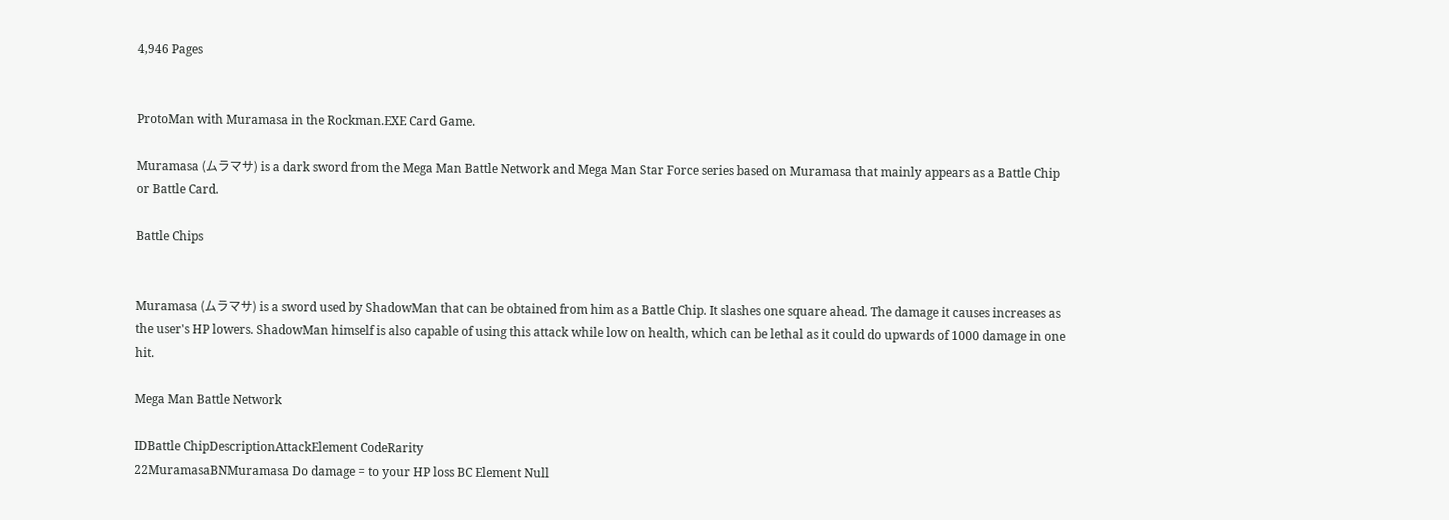4,946 Pages


ProtoMan with Muramasa in the Rockman.EXE Card Game.

Muramasa (ムラマサ) is a dark sword from the Mega Man Battle Network and Mega Man Star Force series based on Muramasa that mainly appears as a Battle Chip or Battle Card.

Battle Chips


Muramasa (ムラマサ) is a sword used by ShadowMan that can be obtained from him as a Battle Chip. It slashes one square ahead. The damage it causes increases as the user's HP lowers. ShadowMan himself is also capable of using this attack while low on health, which can be lethal as it could do upwards of 1000 damage in one hit.

Mega Man Battle Network

IDBattle ChipDescriptionAttackElement CodeRarity
22MuramasaBNMuramasa Do damage = to your HP loss BC Element Null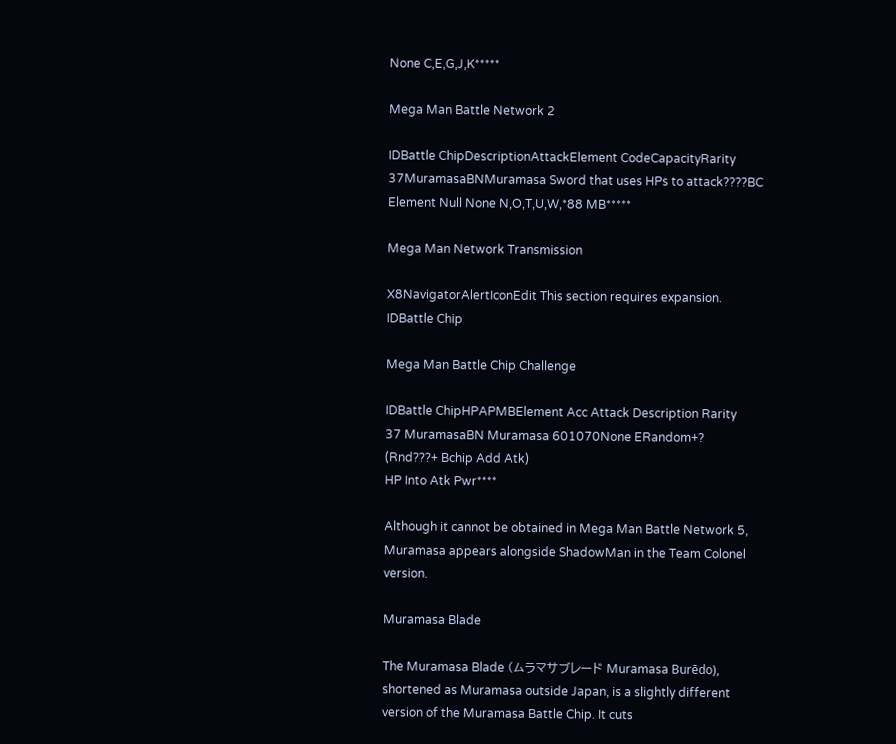None C,E,G,J,K*****

Mega Man Battle Network 2

IDBattle ChipDescriptionAttackElement CodeCapacityRarity
37MuramasaBNMuramasa Sword that uses HPs to attack????BC Element Null None N,O,T,U,W,*88 MB*****

Mega Man Network Transmission

X8NavigatorAlertIconEdit This section requires expansion.
IDBattle Chip

Mega Man Battle Chip Challenge

IDBattle ChipHPAPMBElement Acc Attack Description Rarity
37 MuramasaBN Muramasa 601070None ERandom+?
(Rnd???+ Bchip Add Atk)
HP Into Atk Pwr****

Although it cannot be obtained in Mega Man Battle Network 5, Muramasa appears alongside ShadowMan in the Team Colonel version.

Muramasa Blade

The Muramasa Blade (ムラマサブレード Muramasa Burēdo), shortened as Muramasa outside Japan, is a slightly different version of the Muramasa Battle Chip. It cuts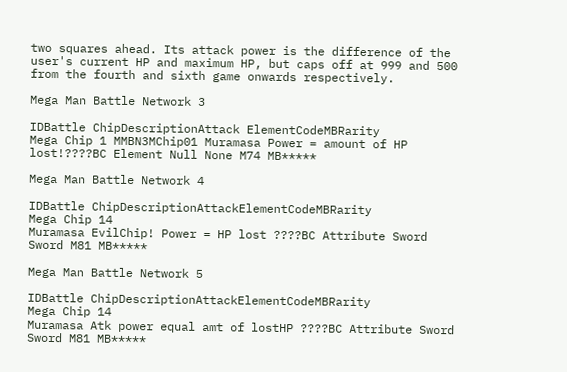two squares ahead. Its attack power is the difference of the user's current HP and maximum HP, but caps off at 999 and 500 from the fourth and sixth game onwards respectively.

Mega Man Battle Network 3

IDBattle ChipDescriptionAttack ElementCodeMBRarity
Mega Chip 1 MMBN3MChip01 Muramasa Power = amount of HP lost!????BC Element Null None M74 MB*****

Mega Man Battle Network 4

IDBattle ChipDescriptionAttackElementCodeMBRarity
Mega Chip 14
Muramasa EvilChip! Power = HP lost ????BC Attribute Sword Sword M81 MB*****

Mega Man Battle Network 5

IDBattle ChipDescriptionAttackElementCodeMBRarity
Mega Chip 14
Muramasa Atk power equal amt of lostHP ????BC Attribute Sword Sword M81 MB*****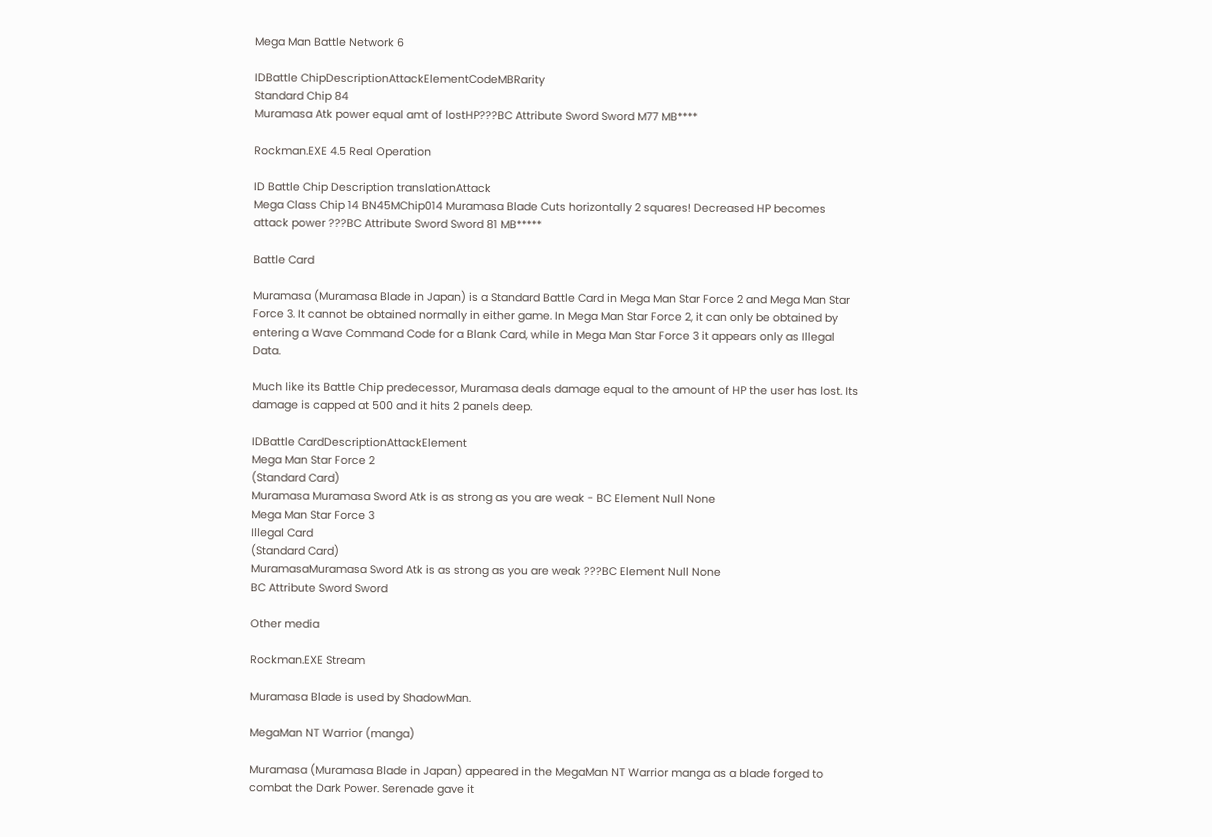Mega Man Battle Network 6

IDBattle ChipDescriptionAttackElementCodeMBRarity
Standard Chip 84
Muramasa Atk power equal amt of lostHP???BC Attribute Sword Sword M77 MB****

Rockman.EXE 4.5 Real Operation

ID Battle Chip Description translationAttack
Mega Class Chip 14 BN45MChip014 Muramasa Blade Cuts horizontally 2 squares! Decreased HP becomes attack power ???BC Attribute Sword Sword 81 MB*****

Battle Card

Muramasa (Muramasa Blade in Japan) is a Standard Battle Card in Mega Man Star Force 2 and Mega Man Star Force 3. It cannot be obtained normally in either game. In Mega Man Star Force 2, it can only be obtained by entering a Wave Command Code for a Blank Card, while in Mega Man Star Force 3 it appears only as Illegal Data.

Much like its Battle Chip predecessor, Muramasa deals damage equal to the amount of HP the user has lost. Its damage is capped at 500 and it hits 2 panels deep.

IDBattle CardDescriptionAttackElement
Mega Man Star Force 2
(Standard Card)
Muramasa Muramasa Sword Atk is as strong as you are weak - BC Element Null None
Mega Man Star Force 3
Illegal Card
(Standard Card)
MuramasaMuramasa Sword Atk is as strong as you are weak ???BC Element Null None
BC Attribute Sword Sword

Other media

Rockman.EXE Stream

Muramasa Blade is used by ShadowMan.

MegaMan NT Warrior (manga)

Muramasa (Muramasa Blade in Japan) appeared in the MegaMan NT Warrior manga as a blade forged to combat the Dark Power. Serenade gave it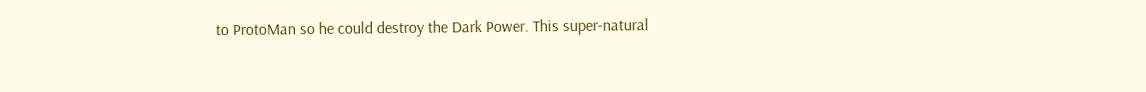to ProtoMan so he could destroy the Dark Power. This super-natural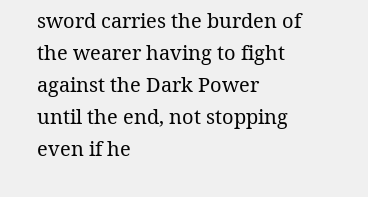sword carries the burden of the wearer having to fight against the Dark Power until the end, not stopping even if he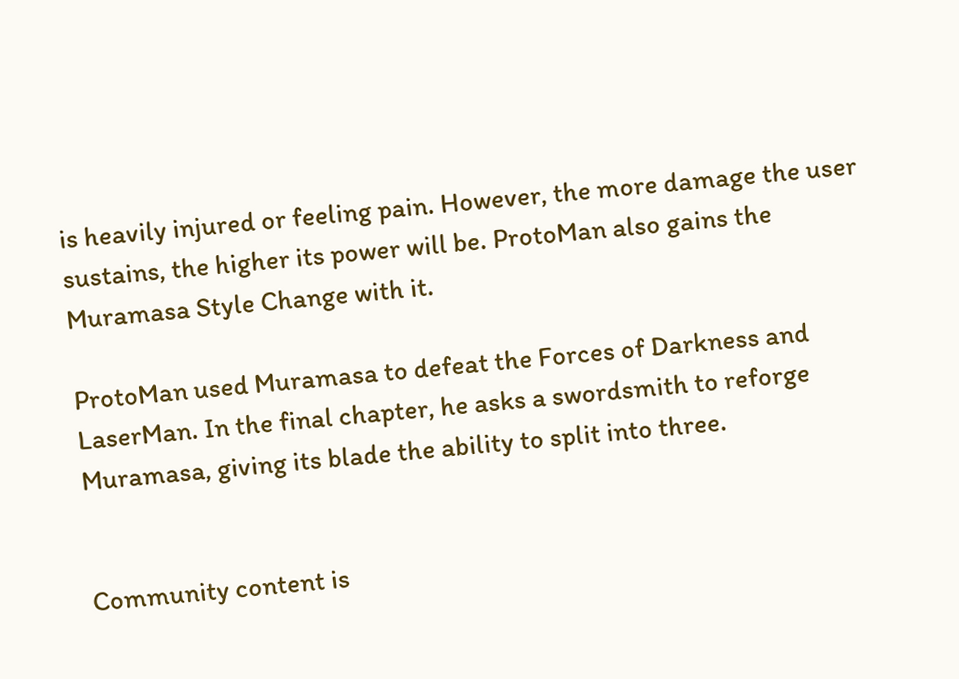is heavily injured or feeling pain. However, the more damage the user sustains, the higher its power will be. ProtoMan also gains the Muramasa Style Change with it.

ProtoMan used Muramasa to defeat the Forces of Darkness and LaserMan. In the final chapter, he asks a swordsmith to reforge Muramasa, giving its blade the ability to split into three.


Community content is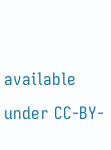available under CC-BY-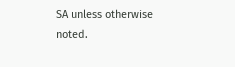SA unless otherwise noted.